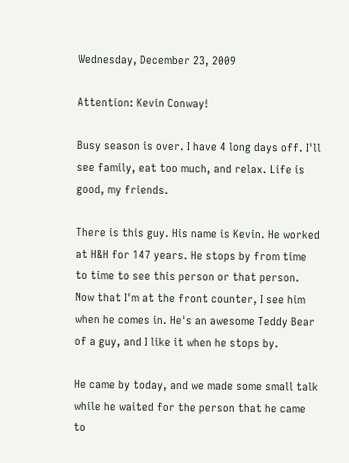Wednesday, December 23, 2009

Attention: Kevin Conway!

Busy season is over. I have 4 long days off. I'll see family, eat too much, and relax. Life is good, my friends.

There is this guy. His name is Kevin. He worked at H&H for 147 years. He stops by from time to time to see this person or that person. Now that I'm at the front counter, I see him when he comes in. He's an awesome Teddy Bear of a guy, and I like it when he stops by.

He came by today, and we made some small talk while he waited for the person that he came to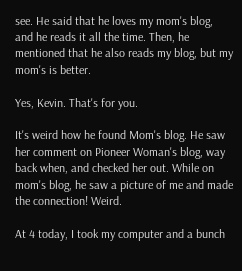see. He said that he loves my mom's blog, and he reads it all the time. Then, he mentioned that he also reads my blog, but my mom's is better.

Yes, Kevin. That's for you.

It's weird how he found Mom's blog. He saw her comment on Pioneer Woman's blog, way back when, and checked her out. While on mom's blog, he saw a picture of me and made the connection! Weird.

At 4 today, I took my computer and a bunch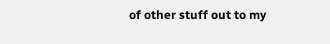of other stuff out to my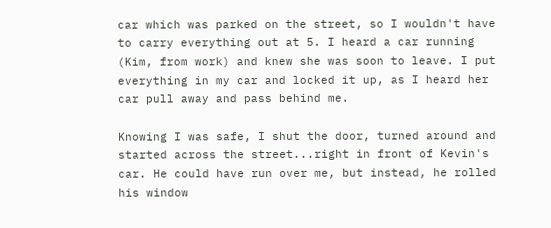car which was parked on the street, so I wouldn't have to carry everything out at 5. I heard a car running (Kim, from work) and knew she was soon to leave. I put everything in my car and locked it up, as I heard her car pull away and pass behind me.

Knowing I was safe, I shut the door, turned around and started across the street...right in front of Kevin's car. He could have run over me, but instead, he rolled his window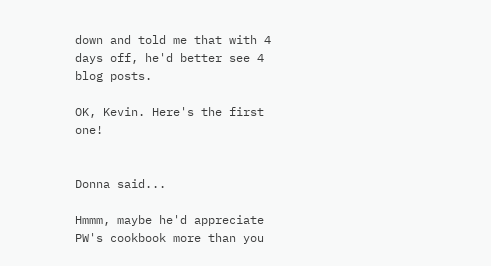down and told me that with 4 days off, he'd better see 4 blog posts.

OK, Kevin. Here's the first one!


Donna said...

Hmmm, maybe he'd appreciate PW's cookbook more than you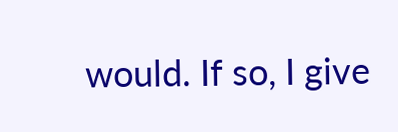would. If so, I give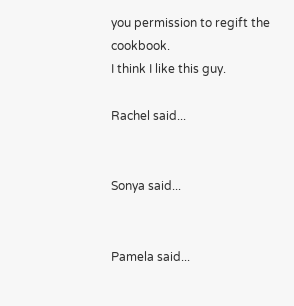you permission to regift the cookbook.
I think I like this guy.

Rachel said...


Sonya said...


Pamela said...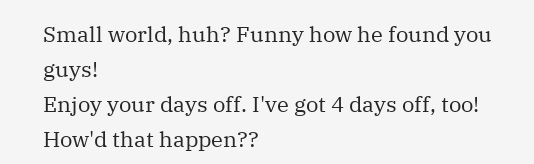Small world, huh? Funny how he found you guys!
Enjoy your days off. I've got 4 days off, too! How'd that happen??